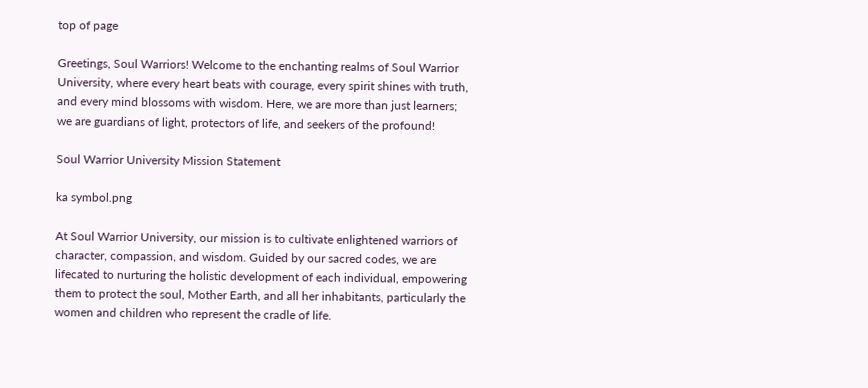top of page

Greetings, Soul Warriors! Welcome to the enchanting realms of Soul Warrior University, where every heart beats with courage, every spirit shines with truth, and every mind blossoms with wisdom. Here, we are more than just learners; we are guardians of light, protectors of life, and seekers of the profound!

Soul Warrior University Mission Statement

ka symbol.png

At Soul Warrior University, our mission is to cultivate enlightened warriors of character, compassion, and wisdom. Guided by our sacred codes, we are lifecated to nurturing the holistic development of each individual, empowering them to protect the soul, Mother Earth, and all her inhabitants, particularly the women and children who represent the cradle of life.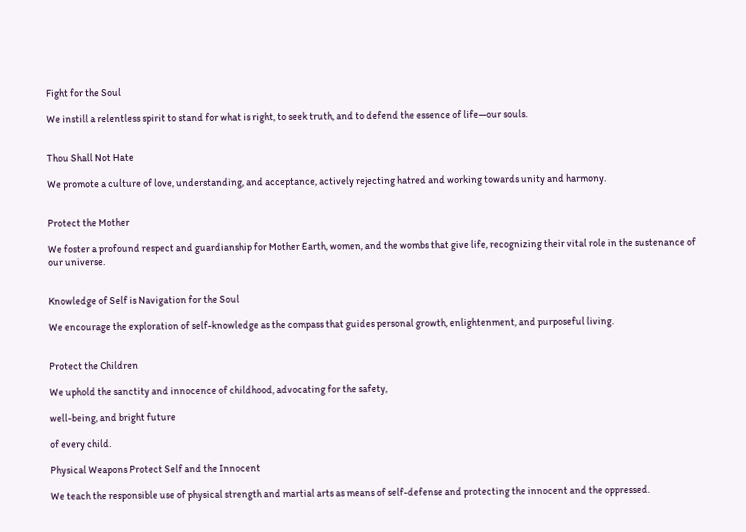Fight for the Soul

We instill a relentless spirit to stand for what is right, to seek truth, and to defend the essence of life—our souls.


Thou Shall Not Hate

We promote a culture of love, understanding, and acceptance, actively rejecting hatred and working towards unity and harmony.


Protect the Mother

We foster a profound respect and guardianship for Mother Earth, women, and the wombs that give life, recognizing their vital role in the sustenance of our universe.


Knowledge of Self is Navigation for the Soul

We encourage the exploration of self-knowledge as the compass that guides personal growth, enlightenment, and purposeful living.


Protect the Children

We uphold the sanctity and innocence of childhood, advocating for the safety,

well-being, and bright future

of every child.

Physical Weapons Protect Self and the Innocent

We teach the responsible use of physical strength and martial arts as means of self-defense and protecting the innocent and the oppressed.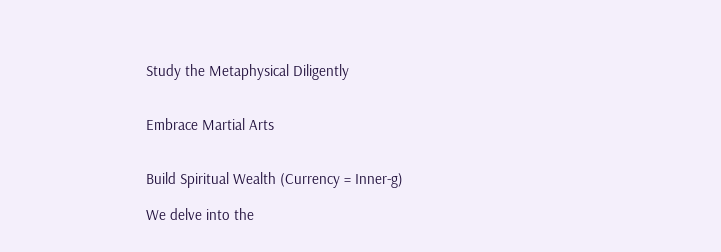Study the Metaphysical Diligently


Embrace Martial Arts


Build Spiritual Wealth (Currency = Inner-g)

We delve into the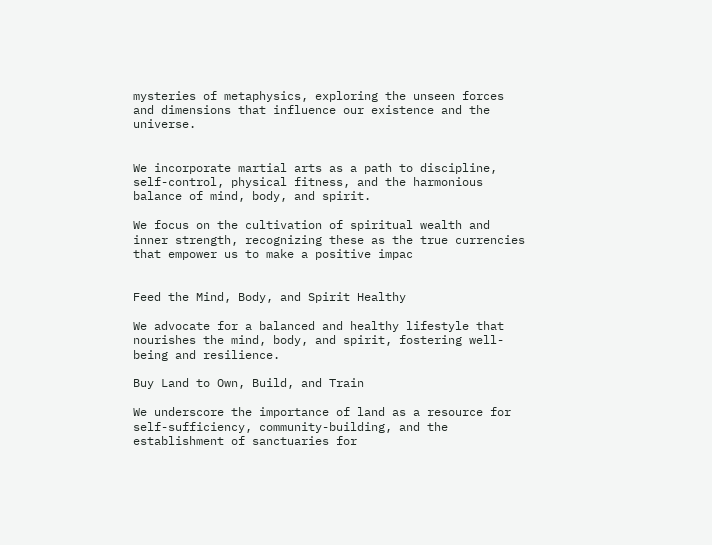mysteries of metaphysics, exploring the unseen forces and dimensions that influence our existence and the universe.


We incorporate martial arts as a path to discipline, self-control, physical fitness, and the harmonious balance of mind, body, and spirit.

We focus on the cultivation of spiritual wealth and inner strength, recognizing these as the true currencies that empower us to make a positive impac


Feed the Mind, Body, and Spirit Healthy

We advocate for a balanced and healthy lifestyle that nourishes the mind, body, and spirit, fostering well-being and resilience.

Buy Land to Own, Build, and Train

We underscore the importance of land as a resource for self-sufficiency, community-building, and the establishment of sanctuaries for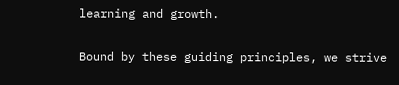learning and growth.

Bound by these guiding principles, we strive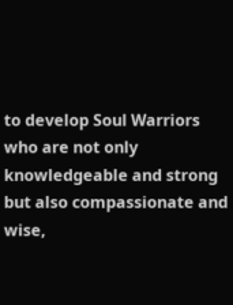to develop Soul Warriors who are not only knowledgeable and strong but also compassionate and wise,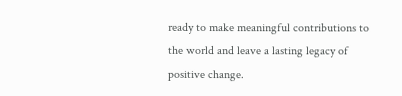ready to make meaningful contributions to the world and leave a lasting legacy of positive change.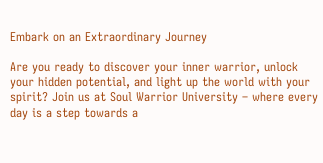Embark on an Extraordinary Journey

Are you ready to discover your inner warrior, unlock your hidden potential, and light up the world with your spirit? Join us at Soul Warrior University – where every day is a step towards a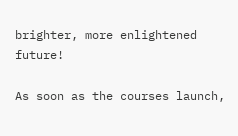brighter, more enlightened future!

As soon as the courses launch,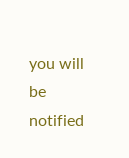you will be notified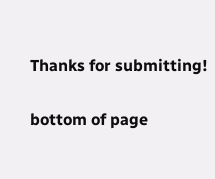Thanks for submitting!

bottom of page